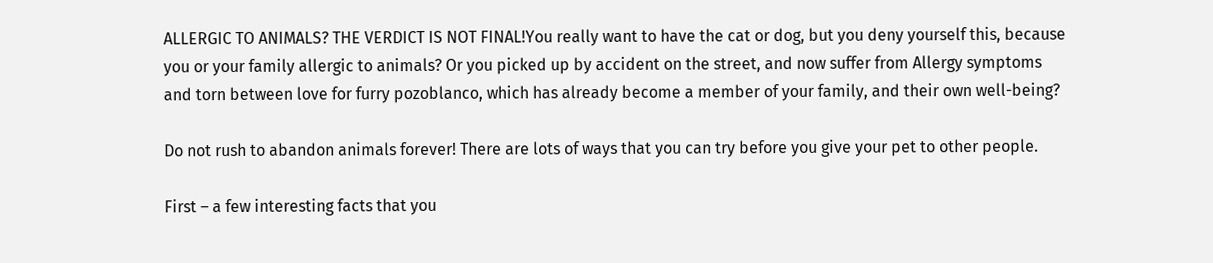ALLERGIC TO ANIMALS? THE VERDICT IS NOT FINAL!You really want to have the cat or dog, but you deny yourself this, because you or your family allergic to animals? Or you picked up by accident on the street, and now suffer from Allergy symptoms and torn between love for furry pozoblanco, which has already become a member of your family, and their own well-being?

Do not rush to abandon animals forever! There are lots of ways that you can try before you give your pet to other people.

First – a few interesting facts that you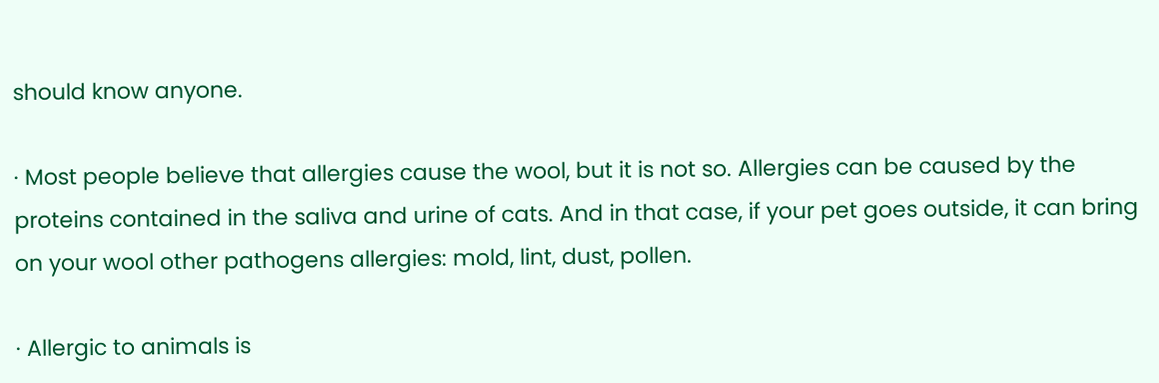should know anyone.

· Most people believe that allergies cause the wool, but it is not so. Allergies can be caused by the proteins contained in the saliva and urine of cats. And in that case, if your pet goes outside, it can bring on your wool other pathogens allergies: mold, lint, dust, pollen.

· Allergic to animals is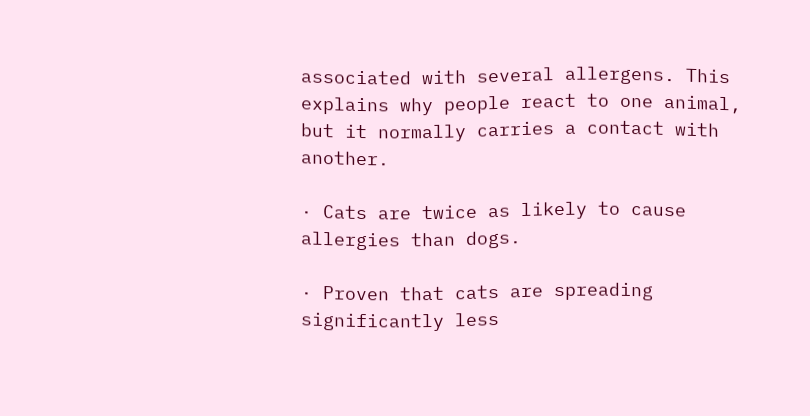associated with several allergens. This explains why people react to one animal, but it normally carries a contact with another.

· Cats are twice as likely to cause allergies than dogs.

· Proven that cats are spreading significantly less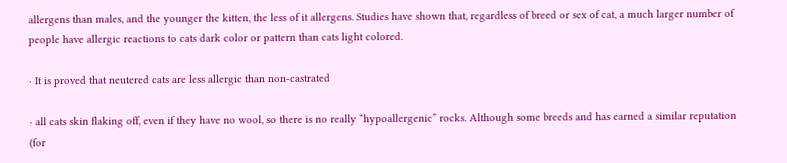allergens than males, and the younger the kitten, the less of it allergens. Studies have shown that, regardless of breed or sex of cat, a much larger number of people have allergic reactions to cats dark color or pattern than cats light colored.

· It is proved that neutered cats are less allergic than non-castrated

· all cats skin flaking off, even if they have no wool, so there is no really “hypoallergenic” rocks. Although some breeds and has earned a similar reputation (for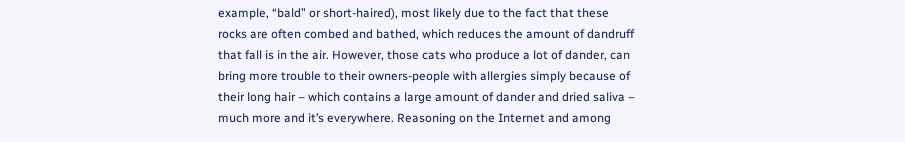example, “bald” or short-haired), most likely due to the fact that these rocks are often combed and bathed, which reduces the amount of dandruff that fall is in the air. However, those cats who produce a lot of dander, can bring more trouble to their owners-people with allergies simply because of their long hair – which contains a large amount of dander and dried saliva – much more and it’s everywhere. Reasoning on the Internet and among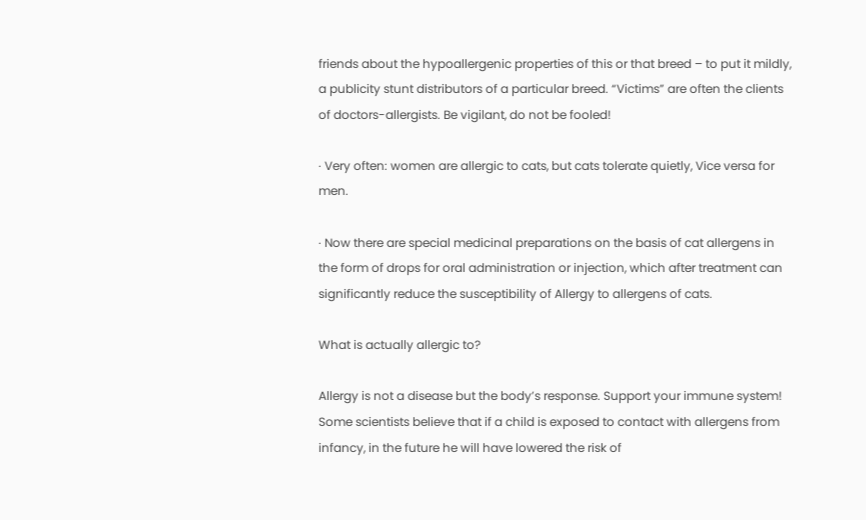friends about the hypoallergenic properties of this or that breed – to put it mildly, a publicity stunt distributors of a particular breed. “Victims” are often the clients of doctors-allergists. Be vigilant, do not be fooled!

· Very often: women are allergic to cats, but cats tolerate quietly, Vice versa for men.

· Now there are special medicinal preparations on the basis of cat allergens in the form of drops for oral administration or injection, which after treatment can significantly reduce the susceptibility of Allergy to allergens of cats.

What is actually allergic to?

Allergy is not a disease but the body’s response. Support your immune system! Some scientists believe that if a child is exposed to contact with allergens from infancy, in the future he will have lowered the risk of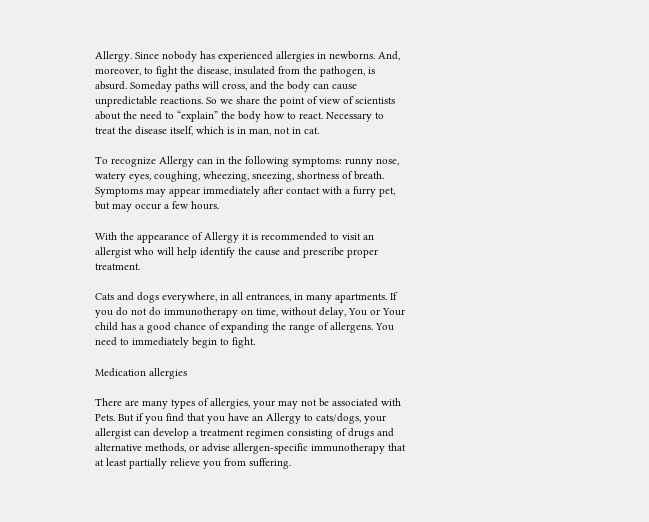Allergy. Since nobody has experienced allergies in newborns. And, moreover, to fight the disease, insulated from the pathogen, is absurd. Someday paths will cross, and the body can cause unpredictable reactions. So we share the point of view of scientists about the need to “explain” the body how to react. Necessary to treat the disease itself, which is in man, not in cat.

To recognize Allergy can in the following symptoms: runny nose, watery eyes, coughing, wheezing, sneezing, shortness of breath. Symptoms may appear immediately after contact with a furry pet, but may occur a few hours.

With the appearance of Allergy it is recommended to visit an allergist who will help identify the cause and prescribe proper treatment.

Cats and dogs everywhere, in all entrances, in many apartments. If you do not do immunotherapy on time, without delay, You or Your child has a good chance of expanding the range of allergens. You need to immediately begin to fight.

Medication allergies

There are many types of allergies, your may not be associated with Pets. But if you find that you have an Allergy to cats/dogs, your allergist can develop a treatment regimen consisting of drugs and alternative methods, or advise allergen-specific immunotherapy that at least partially relieve you from suffering.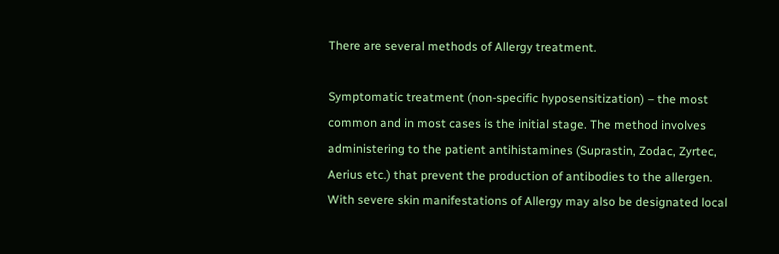There are several methods of Allergy treatment.

Symptomatic treatment (non-specific hyposensitization) – the most common and in most cases is the initial stage. The method involves administering to the patient antihistamines (Suprastin, Zodac, Zyrtec, Aerius etc.) that prevent the production of antibodies to the allergen. With severe skin manifestations of Allergy may also be designated local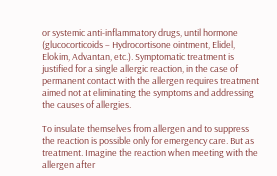or systemic anti-inflammatory drugs, until hormone (glucocorticoids – Hydrocortisone ointment, Elidel, Elokim, Advantan, etc.). Symptomatic treatment is justified for a single allergic reaction, in the case of permanent contact with the allergen requires treatment aimed not at eliminating the symptoms and addressing the causes of allergies.

To insulate themselves from allergen and to suppress the reaction is possible only for emergency care. But as treatment. Imagine the reaction when meeting with the allergen after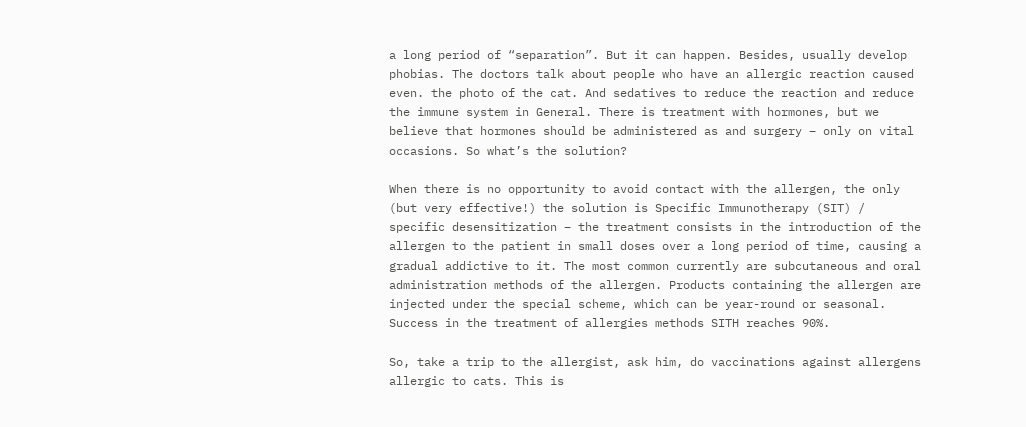a long period of “separation”. But it can happen. Besides, usually develop phobias. The doctors talk about people who have an allergic reaction caused even. the photo of the cat. And sedatives to reduce the reaction and reduce the immune system in General. There is treatment with hormones, but we believe that hormones should be administered as and surgery – only on vital occasions. So what’s the solution?

When there is no opportunity to avoid contact with the allergen, the only (but very effective!) the solution is Specific Immunotherapy (SIT) / specific desensitization – the treatment consists in the introduction of the allergen to the patient in small doses over a long period of time, causing a gradual addictive to it. The most common currently are subcutaneous and oral administration methods of the allergen. Products containing the allergen are injected under the special scheme, which can be year-round or seasonal. Success in the treatment of allergies methods SITH reaches 90%.

So, take a trip to the allergist, ask him, do vaccinations against allergens allergic to cats. This is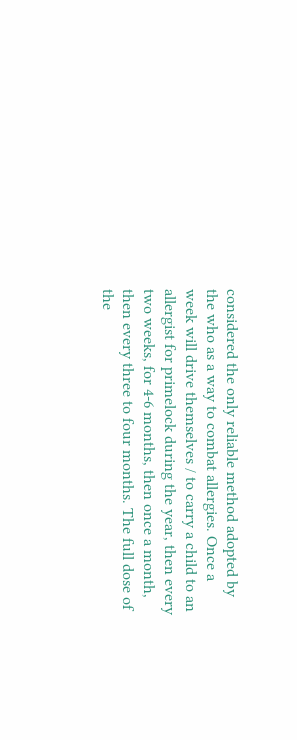considered the only reliable method adopted by the who as a way to combat allergies. Once a week will drive themselves / to carry a child to an allergist for primelock during the year, then every two weeks, for 4-6 months, then once a month, then every three to four months. The full dose of the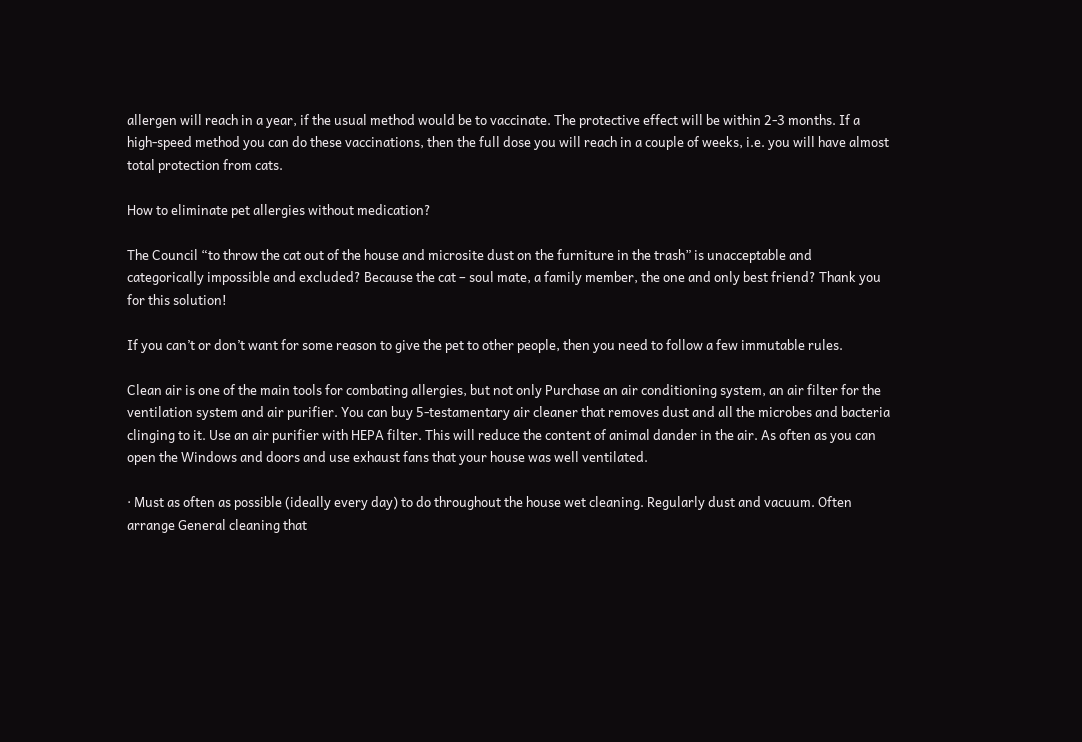allergen will reach in a year, if the usual method would be to vaccinate. The protective effect will be within 2-3 months. If a high-speed method you can do these vaccinations, then the full dose you will reach in a couple of weeks, i.e. you will have almost total protection from cats.

How to eliminate pet allergies without medication?

The Council “to throw the cat out of the house and microsite dust on the furniture in the trash” is unacceptable and categorically impossible and excluded? Because the cat – soul mate, a family member, the one and only best friend? Thank you for this solution!

If you can’t or don’t want for some reason to give the pet to other people, then you need to follow a few immutable rules.

Clean air is one of the main tools for combating allergies, but not only Purchase an air conditioning system, an air filter for the ventilation system and air purifier. You can buy 5-testamentary air cleaner that removes dust and all the microbes and bacteria clinging to it. Use an air purifier with HEPA filter. This will reduce the content of animal dander in the air. As often as you can open the Windows and doors and use exhaust fans that your house was well ventilated.

· Must as often as possible (ideally every day) to do throughout the house wet cleaning. Regularly dust and vacuum. Often arrange General cleaning that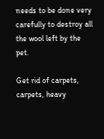needs to be done very carefully to destroy all the wool left by the pet.

Get rid of carpets, carpets, heavy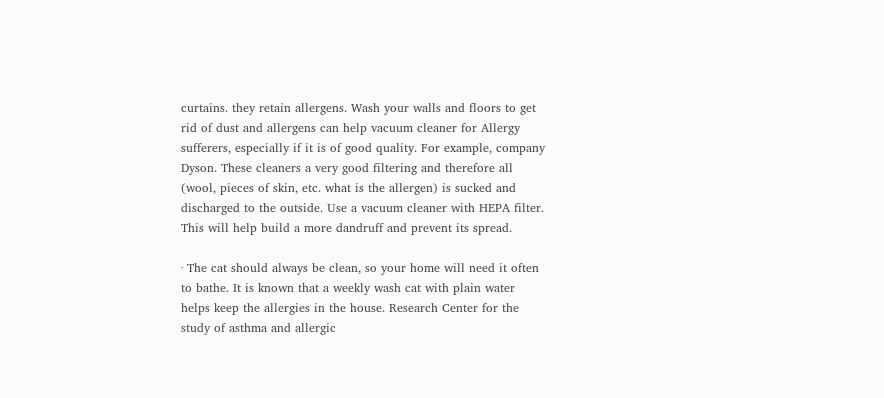curtains. they retain allergens. Wash your walls and floors to get rid of dust and allergens can help vacuum cleaner for Allergy sufferers, especially if it is of good quality. For example, company Dyson. These cleaners a very good filtering and therefore all (wool, pieces of skin, etc. what is the allergen) is sucked and discharged to the outside. Use a vacuum cleaner with HEPA filter. This will help build a more dandruff and prevent its spread.

· The cat should always be clean, so your home will need it often to bathe. It is known that a weekly wash cat with plain water helps keep the allergies in the house. Research Center for the study of asthma and allergic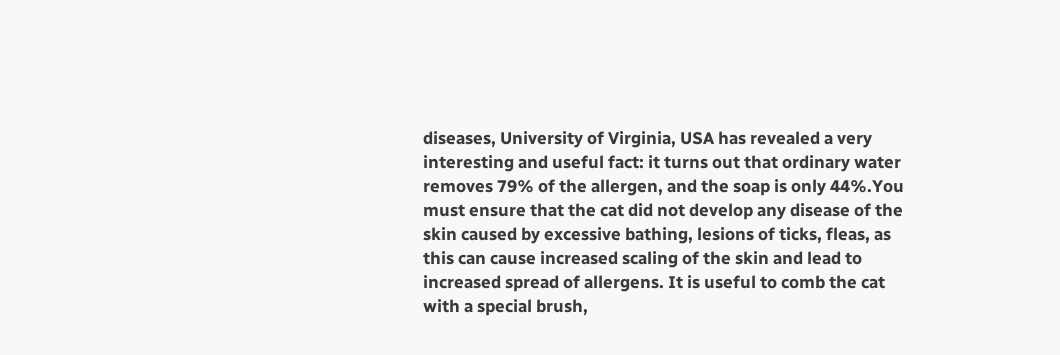diseases, University of Virginia, USA has revealed a very interesting and useful fact: it turns out that ordinary water removes 79% of the allergen, and the soap is only 44%.You must ensure that the cat did not develop any disease of the skin caused by excessive bathing, lesions of ticks, fleas, as this can cause increased scaling of the skin and lead to increased spread of allergens. It is useful to comb the cat with a special brush,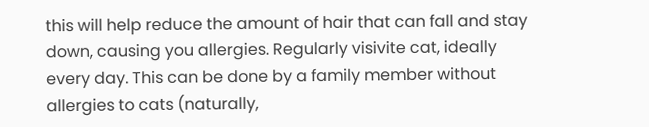this will help reduce the amount of hair that can fall and stay down, causing you allergies. Regularly visivite cat, ideally every day. This can be done by a family member without allergies to cats (naturally,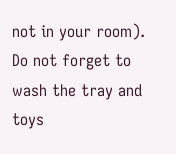not in your room). Do not forget to wash the tray and toys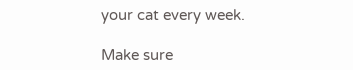your cat every week.

Make sure